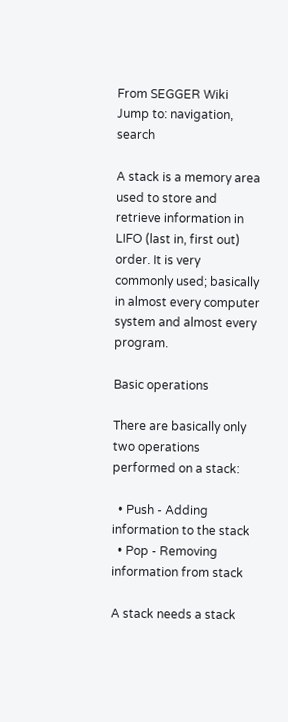From SEGGER Wiki
Jump to: navigation, search

A stack is a memory area used to store and retrieve information in LIFO (last in, first out) order. It is very commonly used; basically in almost every computer system and almost every program.

Basic operations

There are basically only two operations performed on a stack:

  • Push - Adding information to the stack
  • Pop - Removing information from stack

A stack needs a stack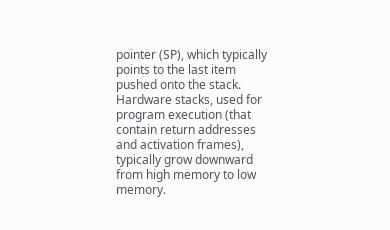pointer (SP), which typically points to the last item pushed onto the stack. Hardware stacks, used for program execution (that contain return addresses and activation frames), typically grow downward from high memory to low memory.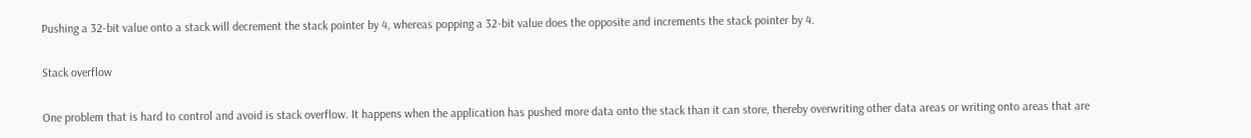Pushing a 32-bit value onto a stack will decrement the stack pointer by 4, whereas popping a 32-bit value does the opposite and increments the stack pointer by 4.

Stack overflow

One problem that is hard to control and avoid is stack overflow. It happens when the application has pushed more data onto the stack than it can store, thereby overwriting other data areas or writing onto areas that are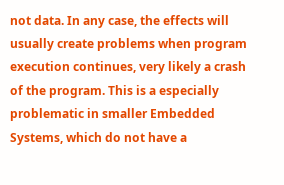not data. In any case, the effects will usually create problems when program execution continues, very likely a crash of the program. This is a especially problematic in smaller Embedded Systems, which do not have a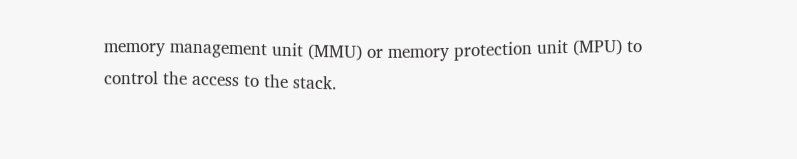memory management unit (MMU) or memory protection unit (MPU) to control the access to the stack.